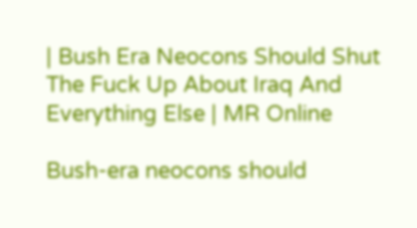| Bush Era Neocons Should Shut The Fuck Up About Iraq And Everything Else | MR Online

Bush-era neocons should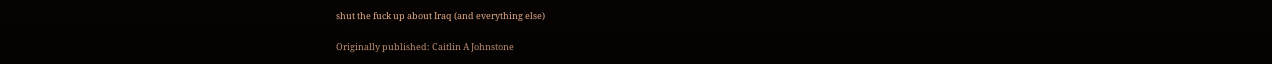shut the fuck up about Iraq (and everything else)

Originally published: Caitlin A Johnstone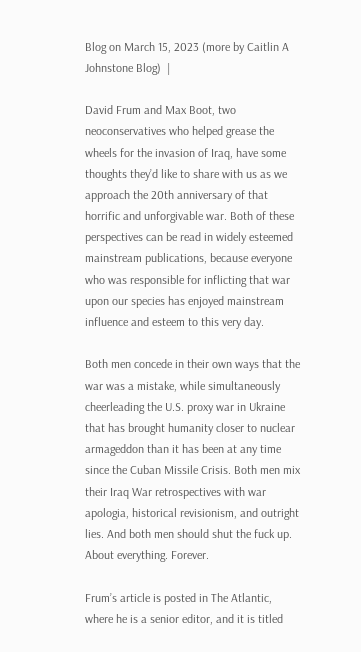Blog on March 15, 2023 (more by Caitlin A Johnstone Blog)  |

David Frum and Max Boot, two neoconservatives who helped grease the wheels for the invasion of Iraq, have some thoughts they’d like to share with us as we approach the 20th anniversary of that horrific and unforgivable war. Both of these perspectives can be read in widely esteemed mainstream publications, because everyone who was responsible for inflicting that war upon our species has enjoyed mainstream influence and esteem to this very day.

Both men concede in their own ways that the war was a mistake, while simultaneously cheerleading the U.S. proxy war in Ukraine that has brought humanity closer to nuclear armageddon than it has been at any time since the Cuban Missile Crisis. Both men mix their Iraq War retrospectives with war apologia, historical revisionism, and outright lies. And both men should shut the fuck up. About everything. Forever.

Frum’s article is posted in The Atlantic, where he is a senior editor, and it is titled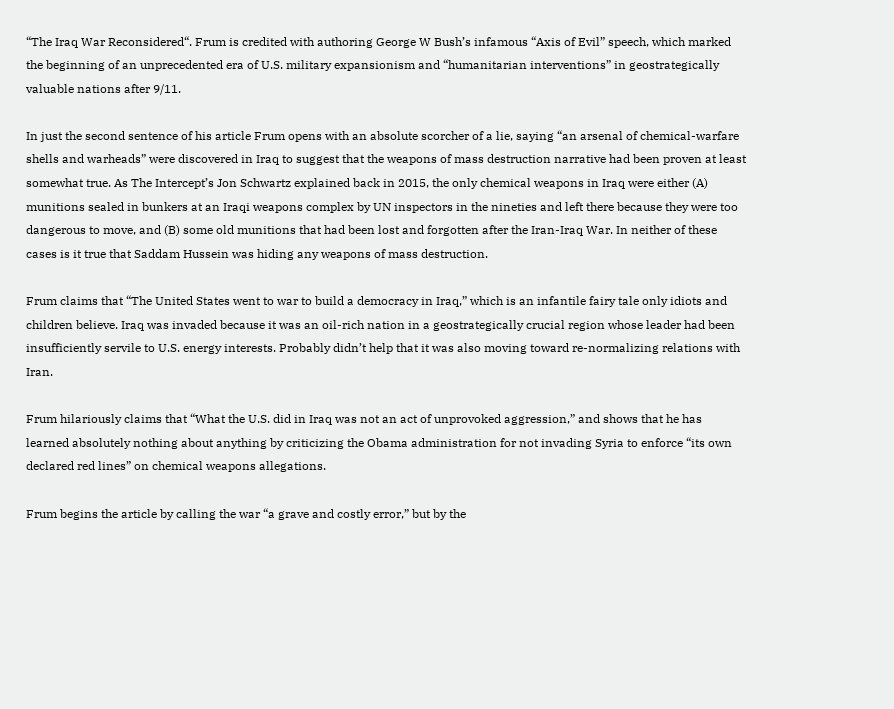“The Iraq War Reconsidered“. Frum is credited with authoring George W Bush’s infamous “Axis of Evil” speech, which marked the beginning of an unprecedented era of U.S. military expansionism and “humanitarian interventions” in geostrategically valuable nations after 9/11.

In just the second sentence of his article Frum opens with an absolute scorcher of a lie, saying “an arsenal of chemical-warfare shells and warheads” were discovered in Iraq to suggest that the weapons of mass destruction narrative had been proven at least somewhat true. As The Intercept’s Jon Schwartz explained back in 2015, the only chemical weapons in Iraq were either (A) munitions sealed in bunkers at an Iraqi weapons complex by UN inspectors in the nineties and left there because they were too dangerous to move, and (B) some old munitions that had been lost and forgotten after the Iran-Iraq War. In neither of these cases is it true that Saddam Hussein was hiding any weapons of mass destruction.

Frum claims that “The United States went to war to build a democracy in Iraq,” which is an infantile fairy tale only idiots and children believe. Iraq was invaded because it was an oil-rich nation in a geostrategically crucial region whose leader had been insufficiently servile to U.S. energy interests. Probably didn’t help that it was also moving toward re-normalizing relations with Iran.

Frum hilariously claims that “What the U.S. did in Iraq was not an act of unprovoked aggression,” and shows that he has learned absolutely nothing about anything by criticizing the Obama administration for not invading Syria to enforce “its own declared red lines” on chemical weapons allegations.

Frum begins the article by calling the war “a grave and costly error,” but by the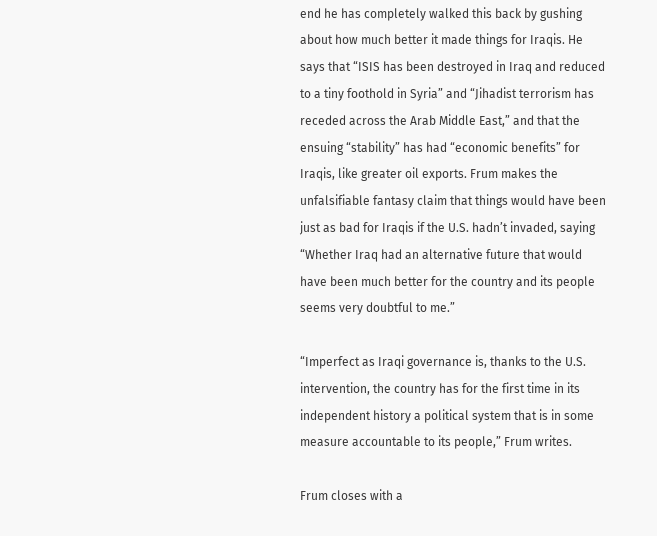end he has completely walked this back by gushing about how much better it made things for Iraqis. He says that “ISIS has been destroyed in Iraq and reduced to a tiny foothold in Syria” and “Jihadist terrorism has receded across the Arab Middle East,” and that the ensuing “stability” has had “economic benefits” for Iraqis, like greater oil exports. Frum makes the unfalsifiable fantasy claim that things would have been just as bad for Iraqis if the U.S. hadn’t invaded, saying “Whether Iraq had an alternative future that would have been much better for the country and its people seems very doubtful to me.”

“Imperfect as Iraqi governance is, thanks to the U.S. intervention, the country has for the first time in its independent history a political system that is in some measure accountable to its people,” Frum writes.

Frum closes with a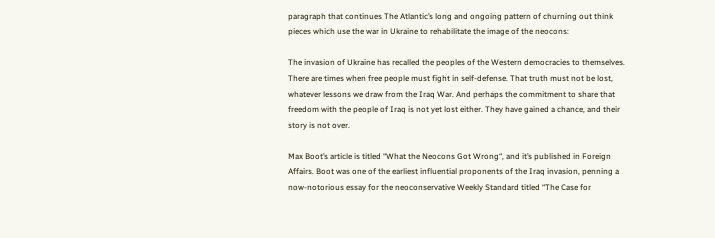paragraph that continues The Atlantic’s long and ongoing pattern of churning out think pieces which use the war in Ukraine to rehabilitate the image of the neocons:

The invasion of Ukraine has recalled the peoples of the Western democracies to themselves. There are times when free people must fight in self-defense. That truth must not be lost, whatever lessons we draw from the Iraq War. And perhaps the commitment to share that freedom with the people of Iraq is not yet lost either. They have gained a chance, and their story is not over.

Max Boot’s article is titled “What the Neocons Got Wrong“, and it’s published in Foreign Affairs. Boot was one of the earliest influential proponents of the Iraq invasion, penning a now-notorious essay for the neoconservative Weekly Standard titled “The Case for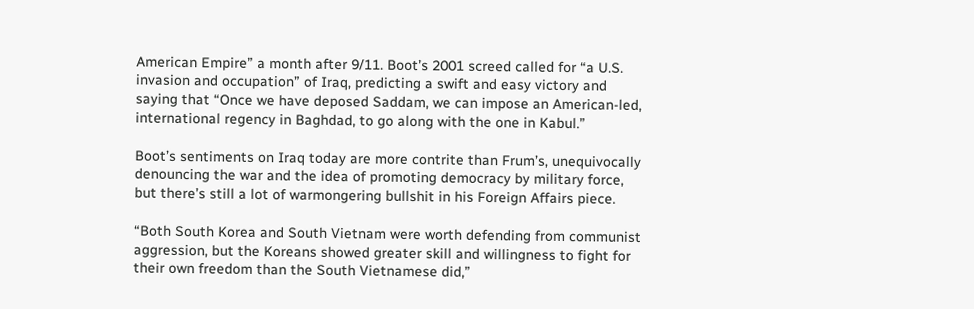American Empire” a month after 9/11. Boot’s 2001 screed called for “a U.S. invasion and occupation” of Iraq, predicting a swift and easy victory and saying that “Once we have deposed Saddam, we can impose an American-led, international regency in Baghdad, to go along with the one in Kabul.”

Boot’s sentiments on Iraq today are more contrite than Frum’s, unequivocally denouncing the war and the idea of promoting democracy by military force, but there’s still a lot of warmongering bullshit in his Foreign Affairs piece.

“Both South Korea and South Vietnam were worth defending from communist aggression, but the Koreans showed greater skill and willingness to fight for their own freedom than the South Vietnamese did,”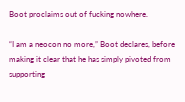Boot proclaims out of fucking nowhere.

“I am a neocon no more,” Boot declares, before making it clear that he has simply pivoted from supporting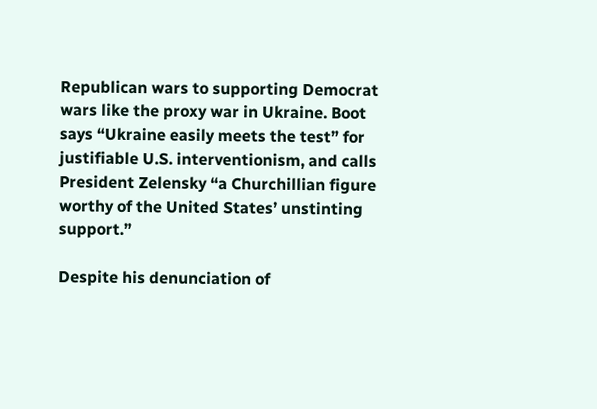Republican wars to supporting Democrat wars like the proxy war in Ukraine. Boot says “Ukraine easily meets the test” for justifiable U.S. interventionism, and calls President Zelensky “a Churchillian figure worthy of the United States’ unstinting support.”

Despite his denunciation of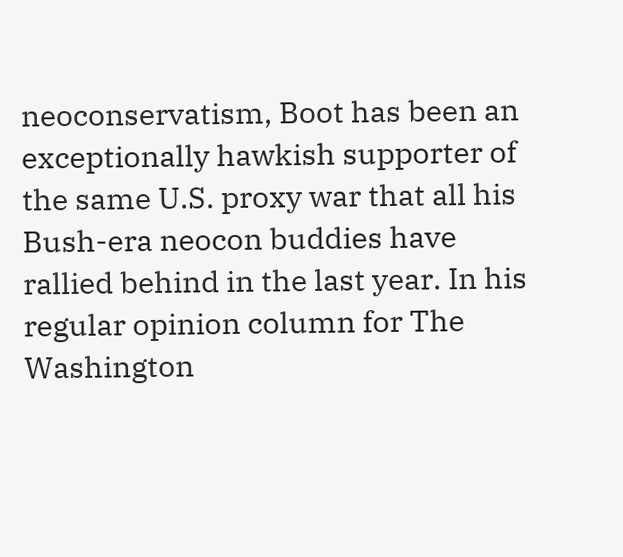neoconservatism, Boot has been an exceptionally hawkish supporter of the same U.S. proxy war that all his Bush-era neocon buddies have rallied behind in the last year. In his regular opinion column for The Washington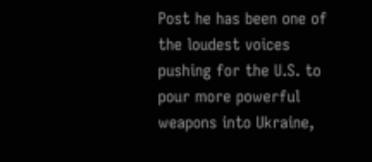Post he has been one of the loudest voices pushing for the U.S. to pour more powerful weapons into Ukraine,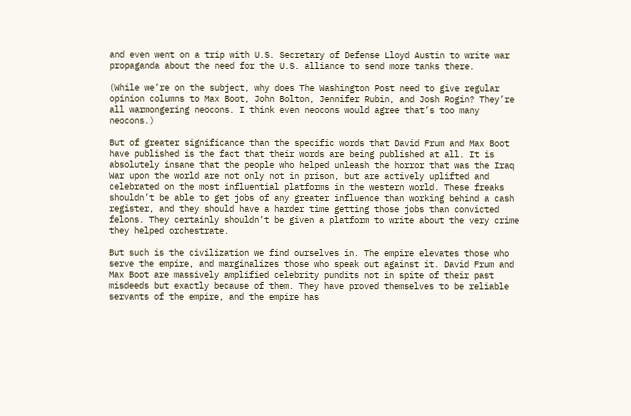and even went on a trip with U.S. Secretary of Defense Lloyd Austin to write war propaganda about the need for the U.S. alliance to send more tanks there.

(While we’re on the subject, why does The Washington Post need to give regular opinion columns to Max Boot, John Bolton, Jennifer Rubin, and Josh Rogin? They’re all warmongering neocons. I think even neocons would agree that’s too many neocons.)

But of greater significance than the specific words that David Frum and Max Boot have published is the fact that their words are being published at all. It is absolutely insane that the people who helped unleash the horror that was the Iraq War upon the world are not only not in prison, but are actively uplifted and celebrated on the most influential platforms in the western world. These freaks shouldn’t be able to get jobs of any greater influence than working behind a cash register, and they should have a harder time getting those jobs than convicted felons. They certainly shouldn’t be given a platform to write about the very crime they helped orchestrate.

But such is the civilization we find ourselves in. The empire elevates those who serve the empire, and marginalizes those who speak out against it. David Frum and Max Boot are massively amplified celebrity pundits not in spite of their past misdeeds but exactly because of them. They have proved themselves to be reliable servants of the empire, and the empire has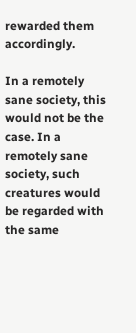rewarded them accordingly.

In a remotely sane society, this would not be the case. In a remotely sane society, such creatures would be regarded with the same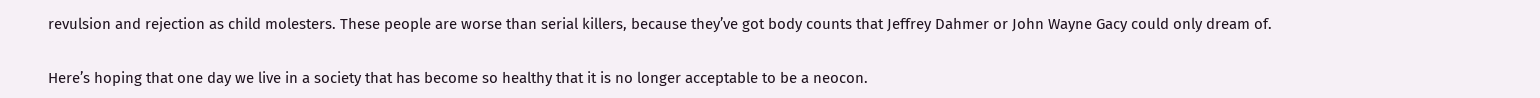revulsion and rejection as child molesters. These people are worse than serial killers, because they’ve got body counts that Jeffrey Dahmer or John Wayne Gacy could only dream of.

Here’s hoping that one day we live in a society that has become so healthy that it is no longer acceptable to be a neocon.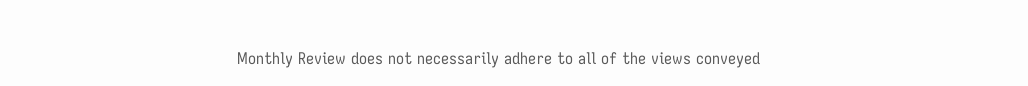Monthly Review does not necessarily adhere to all of the views conveyed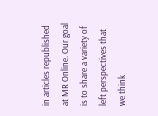in articles republished at MR Online. Our goal is to share a variety of left perspectives that we think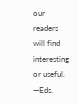our readers will find interesting or useful. —Eds.